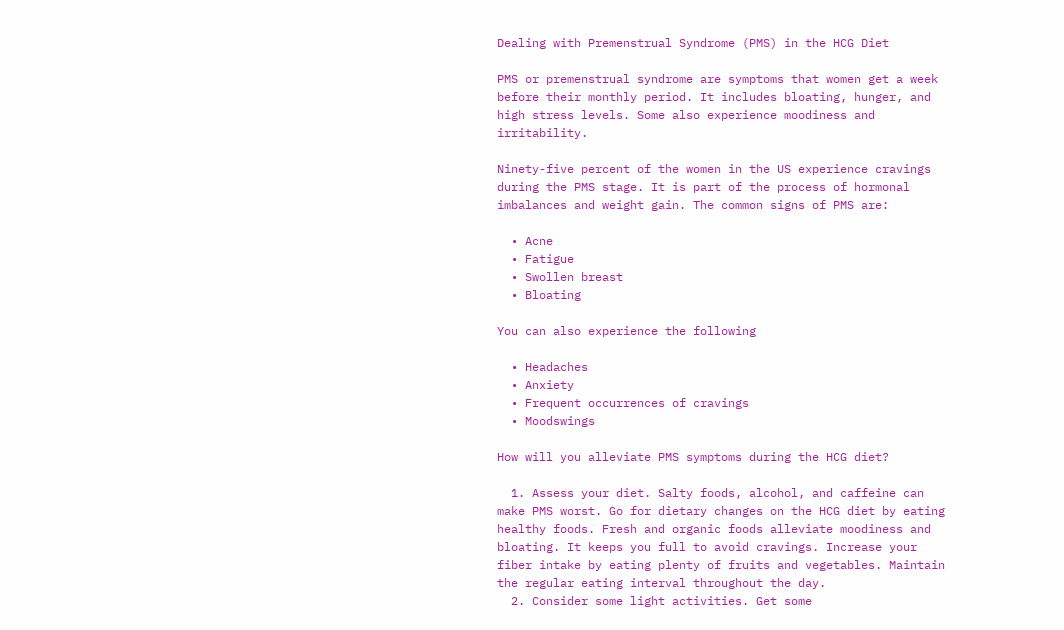Dealing with Premenstrual Syndrome (PMS) in the HCG Diet

PMS or premenstrual syndrome are symptoms that women get a week before their monthly period. It includes bloating, hunger, and high stress levels. Some also experience moodiness and irritability.

Ninety-five percent of the women in the US experience cravings during the PMS stage. It is part of the process of hormonal imbalances and weight gain. The common signs of PMS are:

  • Acne
  • Fatigue
  • Swollen breast
  • Bloating

You can also experience the following

  • Headaches
  • Anxiety
  • Frequent occurrences of cravings
  • Moodswings

How will you alleviate PMS symptoms during the HCG diet?

  1. Assess your diet. Salty foods, alcohol, and caffeine can make PMS worst. Go for dietary changes on the HCG diet by eating healthy foods. Fresh and organic foods alleviate moodiness and bloating. It keeps you full to avoid cravings. Increase your fiber intake by eating plenty of fruits and vegetables. Maintain the regular eating interval throughout the day.
  2. Consider some light activities. Get some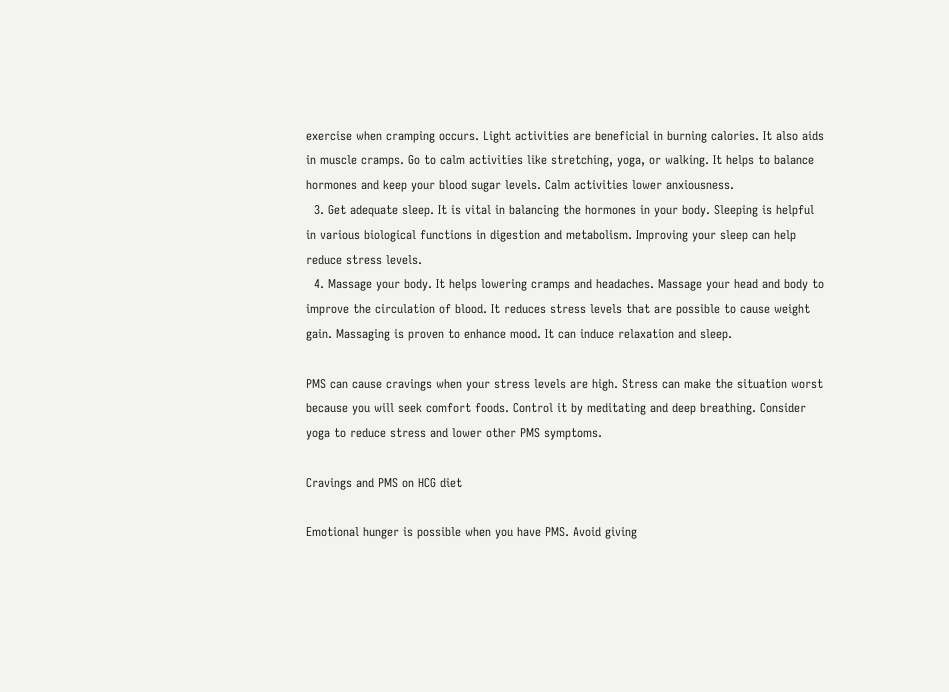exercise when cramping occurs. Light activities are beneficial in burning calories. It also aids in muscle cramps. Go to calm activities like stretching, yoga, or walking. It helps to balance hormones and keep your blood sugar levels. Calm activities lower anxiousness.
  3. Get adequate sleep. It is vital in balancing the hormones in your body. Sleeping is helpful in various biological functions in digestion and metabolism. Improving your sleep can help reduce stress levels.
  4. Massage your body. It helps lowering cramps and headaches. Massage your head and body to improve the circulation of blood. It reduces stress levels that are possible to cause weight gain. Massaging is proven to enhance mood. It can induce relaxation and sleep.

PMS can cause cravings when your stress levels are high. Stress can make the situation worst because you will seek comfort foods. Control it by meditating and deep breathing. Consider yoga to reduce stress and lower other PMS symptoms.

Cravings and PMS on HCG diet

Emotional hunger is possible when you have PMS. Avoid giving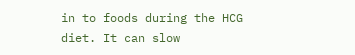in to foods during the HCG diet. It can slow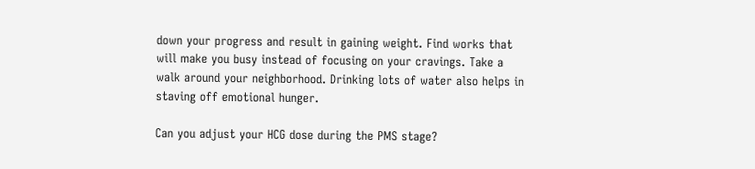down your progress and result in gaining weight. Find works that will make you busy instead of focusing on your cravings. Take a walk around your neighborhood. Drinking lots of water also helps in staving off emotional hunger.

Can you adjust your HCG dose during the PMS stage?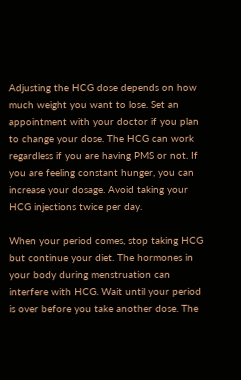Adjusting the HCG dose depends on how much weight you want to lose. Set an appointment with your doctor if you plan to change your dose. The HCG can work regardless if you are having PMS or not. If you are feeling constant hunger, you can increase your dosage. Avoid taking your HCG injections twice per day.

When your period comes, stop taking HCG but continue your diet. The hormones in your body during menstruation can interfere with HCG. Wait until your period is over before you take another dose. The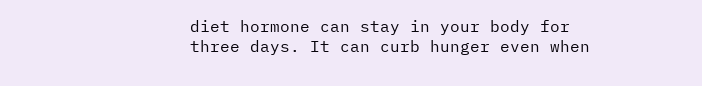diet hormone can stay in your body for three days. It can curb hunger even when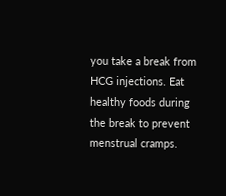you take a break from HCG injections. Eat healthy foods during the break to prevent menstrual cramps.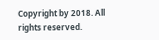Copyright by 2018. All rights reserved.